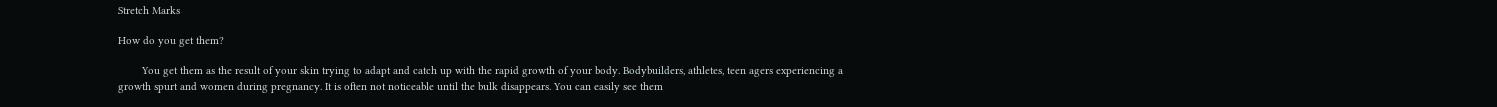Stretch Marks

How do you get them?

        You get them as the result of your skin trying to adapt and catch up with the rapid growth of your body. Bodybuilders, athletes, teen agers experiencing a growth spurt and women during pregnancy. It is often not noticeable until the bulk disappears. You can easily see them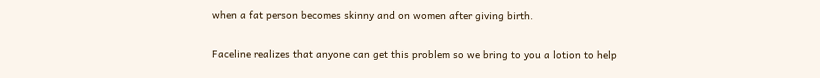when a fat person becomes skinny and on women after giving birth.

Faceline realizes that anyone can get this problem so we bring to you a lotion to help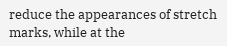reduce the appearances of stretch marks, while at the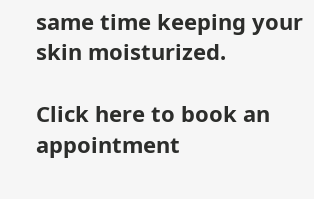same time keeping your skin moisturized.

Click here to book an appointment